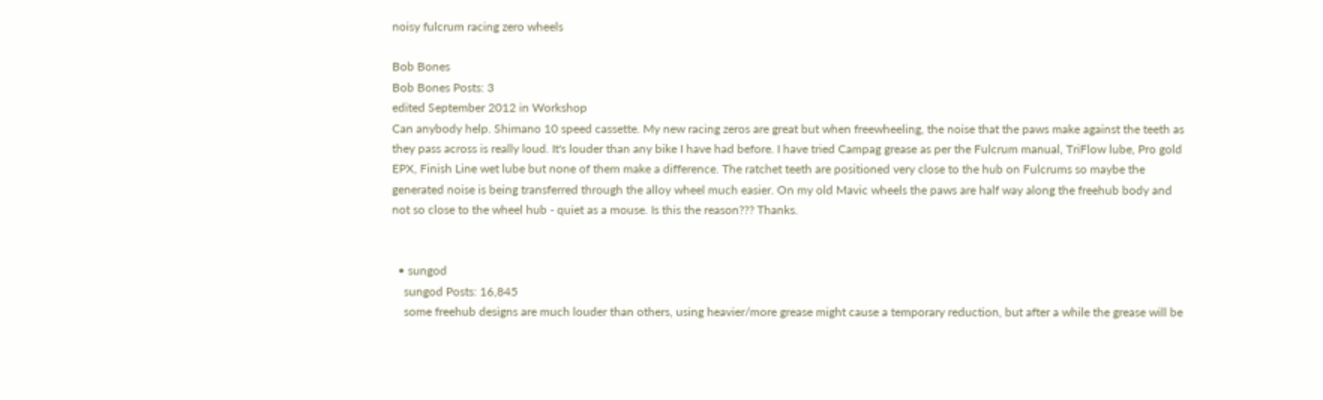noisy fulcrum racing zero wheels

Bob Bones
Bob Bones Posts: 3
edited September 2012 in Workshop
Can anybody help. Shimano 10 speed cassette. My new racing zeros are great but when freewheeling, the noise that the paws make against the teeth as they pass across is really loud. It's louder than any bike I have had before. I have tried Campag grease as per the Fulcrum manual, TriFlow lube, Pro gold EPX, Finish Line wet lube but none of them make a difference. The ratchet teeth are positioned very close to the hub on Fulcrums so maybe the generated noise is being transferred through the alloy wheel much easier. On my old Mavic wheels the paws are half way along the freehub body and not so close to the wheel hub - quiet as a mouse. Is this the reason??? Thanks.


  • sungod
    sungod Posts: 16,845
    some freehub designs are much louder than others, using heavier/more grease might cause a temporary reduction, but after a while the grease will be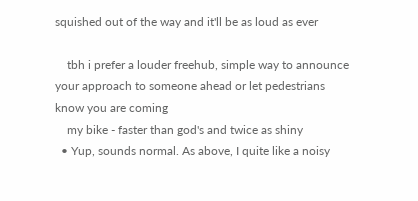squished out of the way and it'll be as loud as ever

    tbh i prefer a louder freehub, simple way to announce your approach to someone ahead or let pedestrians know you are coming
    my bike - faster than god's and twice as shiny
  • Yup, sounds normal. As above, I quite like a noisy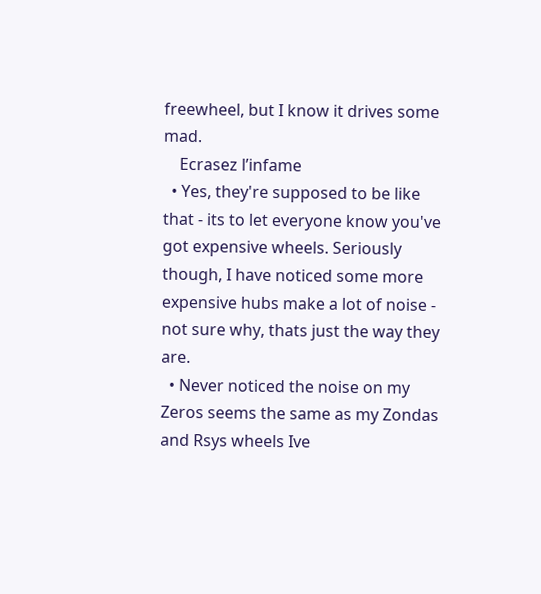freewheel, but I know it drives some mad.
    Ecrasez l’infame
  • Yes, they're supposed to be like that - its to let everyone know you've got expensive wheels. Seriously though, I have noticed some more expensive hubs make a lot of noise - not sure why, thats just the way they are.
  • Never noticed the noise on my Zeros seems the same as my Zondas and Rsys wheels Ive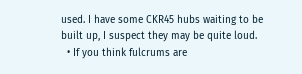used. I have some CKR45 hubs waiting to be built up, I suspect they may be quite loud.
  • If you think fulcrums are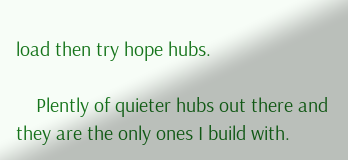load then try hope hubs.

    Plently of quieter hubs out there and they are the only ones I build with.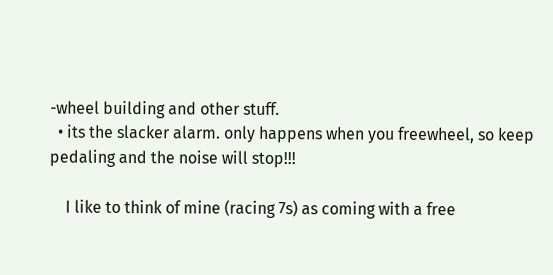-wheel building and other stuff.
  • its the slacker alarm. only happens when you freewheel, so keep pedaling and the noise will stop!!!

    I like to think of mine (racing 7s) as coming with a free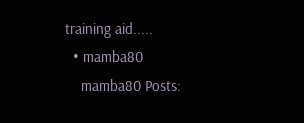training aid.....
  • mamba80
    mamba80 Posts: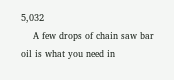5,032
    A few drops of chain saw bar oil is what you need in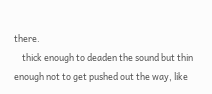there.
    thick enough to deaden the sound but thin enough not to get pushed out the way, like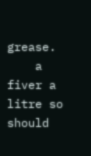grease.
    a fiver a litre so should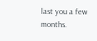last you a few months.